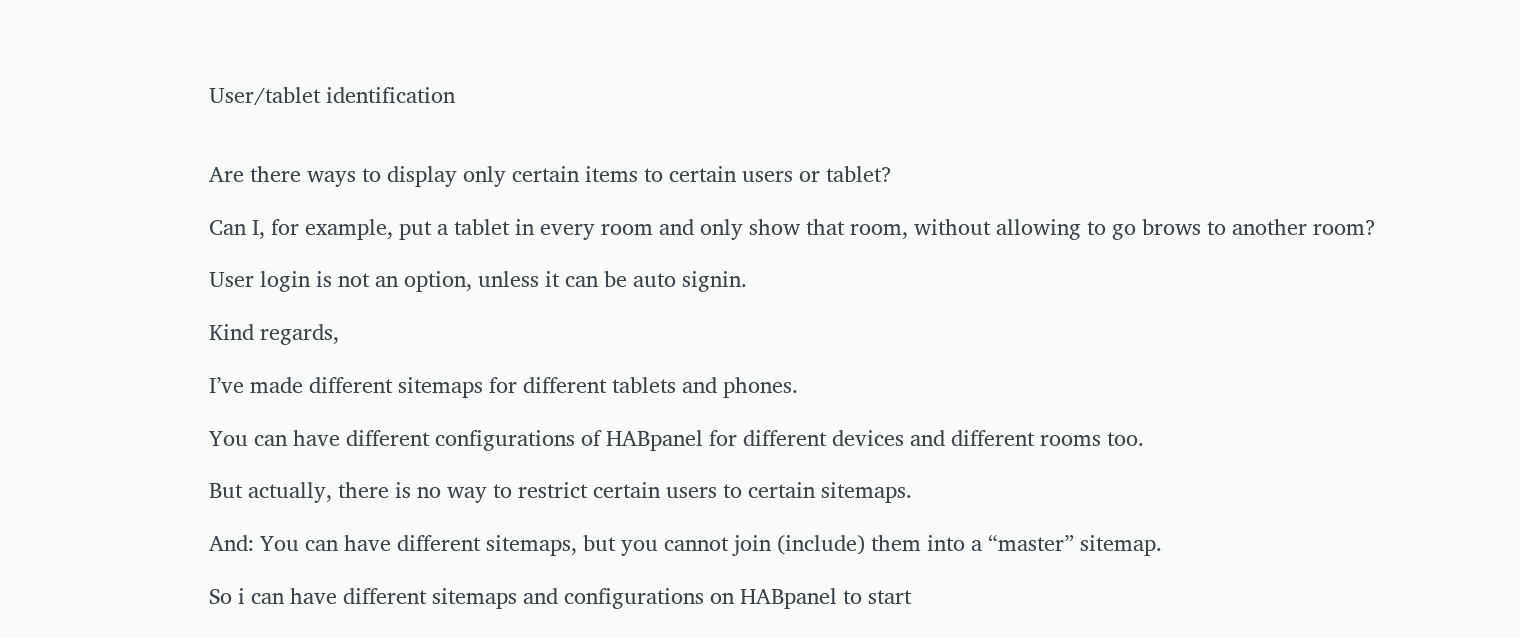User/tablet identification


Are there ways to display only certain items to certain users or tablet?

Can I, for example, put a tablet in every room and only show that room, without allowing to go brows to another room?

User login is not an option, unless it can be auto signin.

Kind regards,

I’ve made different sitemaps for different tablets and phones.

You can have different configurations of HABpanel for different devices and different rooms too.

But actually, there is no way to restrict certain users to certain sitemaps.

And: You can have different sitemaps, but you cannot join (include) them into a “master” sitemap.

So i can have different sitemaps and configurations on HABpanel to start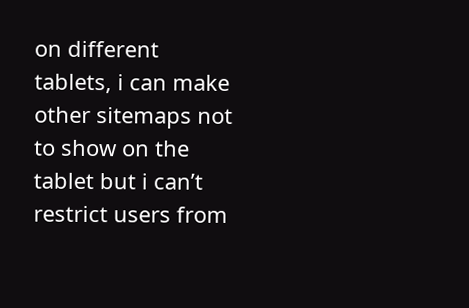on different tablets, i can make other sitemaps not to show on the tablet but i can’t restrict users from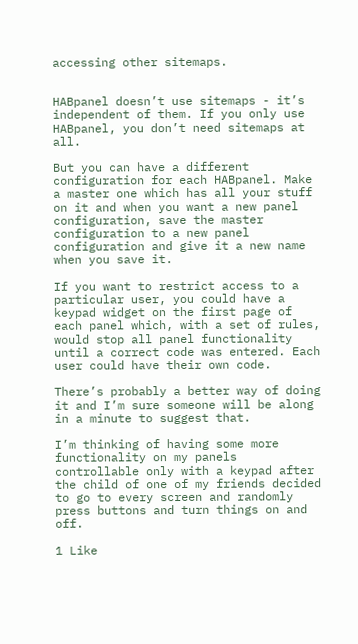accessing other sitemaps.


HABpanel doesn’t use sitemaps - it’s independent of them. If you only use HABpanel, you don’t need sitemaps at all.

But you can have a different configuration for each HABpanel. Make a master one which has all your stuff on it and when you want a new panel configuration, save the master configuration to a new panel configuration and give it a new name when you save it.

If you want to restrict access to a particular user, you could have a keypad widget on the first page of each panel which, with a set of rules, would stop all panel functionality until a correct code was entered. Each user could have their own code.

There’s probably a better way of doing it and I’m sure someone will be along in a minute to suggest that.

I’m thinking of having some more functionality on my panels controllable only with a keypad after the child of one of my friends decided to go to every screen and randomly press buttons and turn things on and off.

1 Like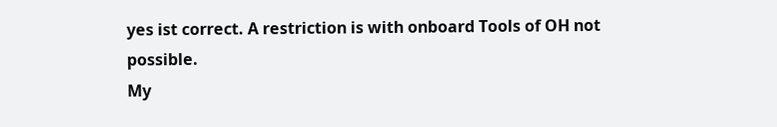yes ist correct. A restriction is with onboard Tools of OH not possible.
My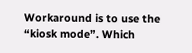Workaround is to use the “kiosk mode”. Which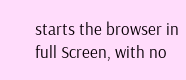starts the browser in full Screen, with no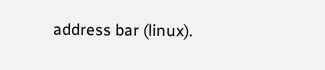address bar (linux).